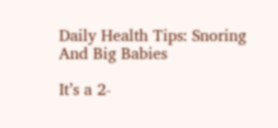Daily Health Tips: Snoring And Big Babies

It’s a 2-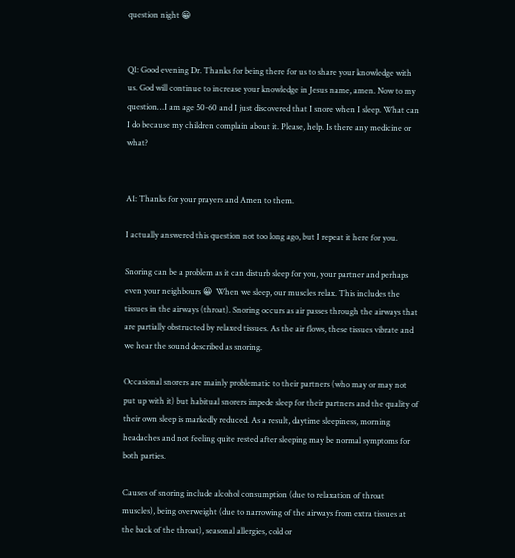question night 😀


Q1: Good evening Dr. Thanks for being there for us to share your knowledge with us. God will continue to increase your knowledge in Jesus name, amen. Now to my question…I am age 50-60 and I just discovered that I snore when I sleep. What can I do because my children complain about it. Please, help. Is there any medicine or what?


A1: Thanks for your prayers and Amen to them.

I actually answered this question not too long ago, but I repeat it here for you.

Snoring can be a problem as it can disturb sleep for you, your partner and perhaps even your neighbours 😀  When we sleep, our muscles relax. This includes the tissues in the airways (throat). Snoring occurs as air passes through the airways that are partially obstructed by relaxed tissues. As the air flows, these tissues vibrate and we hear the sound described as snoring.

Occasional snorers are mainly problematic to their partners (who may or may not put up with it) but habitual snorers impede sleep for their partners and the quality of their own sleep is markedly reduced. As a result, daytime sleepiness, morning headaches and not feeling quite rested after sleeping may be normal symptoms for both parties.

Causes of snoring include alcohol consumption (due to relaxation of throat muscles), being overweight (due to narrowing of the airways from extra tissues at the back of the throat), seasonal allergies, cold or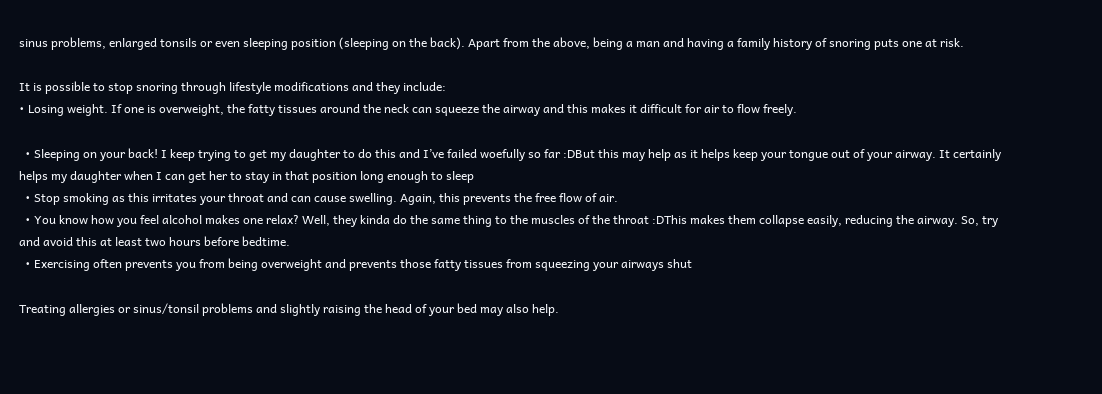sinus problems, enlarged tonsils or even sleeping position (sleeping on the back). Apart from the above, being a man and having a family history of snoring puts one at risk.

It is possible to stop snoring through lifestyle modifications and they include:
• Losing weight. If one is overweight, the fatty tissues around the neck can squeeze the airway and this makes it difficult for air to flow freely.

  • Sleeping on your back! I keep trying to get my daughter to do this and I’ve failed woefully so far :DBut this may help as it helps keep your tongue out of your airway. It certainly helps my daughter when I can get her to stay in that position long enough to sleep
  • Stop smoking as this irritates your throat and can cause swelling. Again, this prevents the free flow of air.
  • You know how you feel alcohol makes one relax? Well, they kinda do the same thing to the muscles of the throat :DThis makes them collapse easily, reducing the airway. So, try and avoid this at least two hours before bedtime.
  • Exercising often prevents you from being overweight and prevents those fatty tissues from squeezing your airways shut

Treating allergies or sinus/tonsil problems and slightly raising the head of your bed may also help.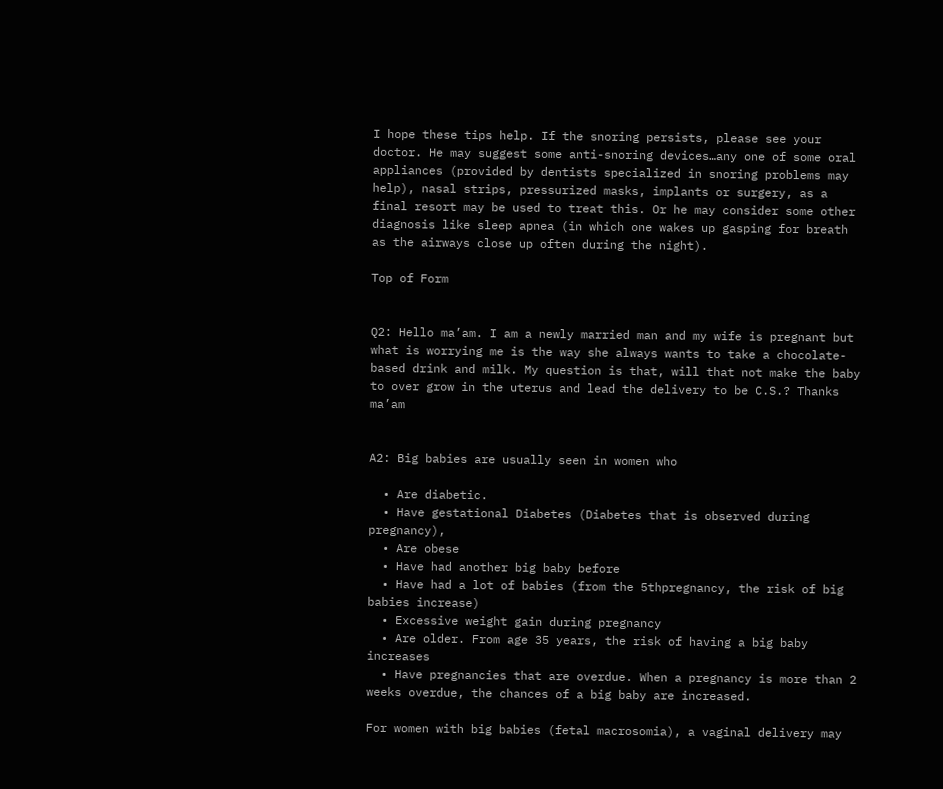I hope these tips help. If the snoring persists, please see your doctor. He may suggest some anti-snoring devices…any one of some oral appliances (provided by dentists specialized in snoring problems may help), nasal strips, pressurized masks, implants or surgery, as a final resort may be used to treat this. Or he may consider some other diagnosis like sleep apnea (in which one wakes up gasping for breath as the airways close up often during the night).

Top of Form


Q2: Hello ma’am. I am a newly married man and my wife is pregnant but what is worrying me is the way she always wants to take a chocolate-based drink and milk. My question is that, will that not make the baby to over grow in the uterus and lead the delivery to be C.S.? Thanks ma’am


A2: Big babies are usually seen in women who

  • Are diabetic.
  • Have gestational Diabetes (Diabetes that is observed during pregnancy),
  • Are obese
  • Have had another big baby before
  • Have had a lot of babies (from the 5thpregnancy, the risk of big babies increase)
  • Excessive weight gain during pregnancy
  • Are older. From age 35 years, the risk of having a big baby increases
  • Have pregnancies that are overdue. When a pregnancy is more than 2 weeks overdue, the chances of a big baby are increased.

For women with big babies (fetal macrosomia), a vaginal delivery may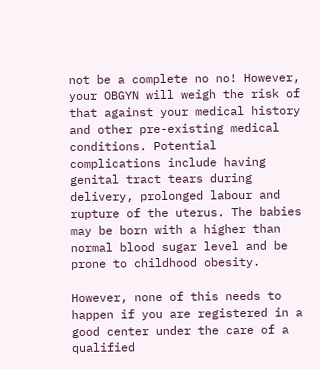not be a complete no no! However, your OBGYN will weigh the risk of that against your medical history and other pre-existing medical conditions. Potential complications include having genital tract tears during delivery, prolonged labour and rupture of the uterus. The babies may be born with a higher than normal blood sugar level and be prone to childhood obesity.

However, none of this needs to happen if you are registered in a good center under the care of a qualified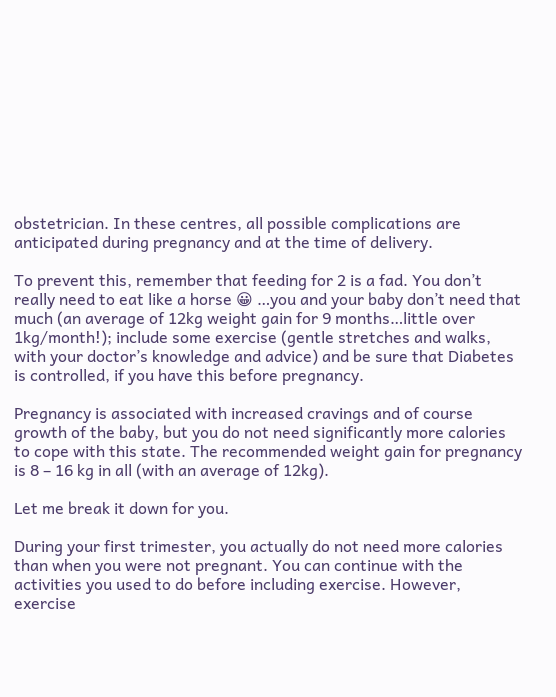obstetrician. In these centres, all possible complications are anticipated during pregnancy and at the time of delivery.

To prevent this, remember that feeding for 2 is a fad. You don’t really need to eat like a horse 😀 …you and your baby don’t need that much (an average of 12kg weight gain for 9 months…little over 1kg/month!); include some exercise (gentle stretches and walks, with your doctor’s knowledge and advice) and be sure that Diabetes is controlled, if you have this before pregnancy.

Pregnancy is associated with increased cravings and of course growth of the baby, but you do not need significantly more calories to cope with this state. The recommended weight gain for pregnancy is 8 – 16 kg in all (with an average of 12kg).

Let me break it down for you.

During your first trimester, you actually do not need more calories than when you were not pregnant. You can continue with the activities you used to do before including exercise. However, exercise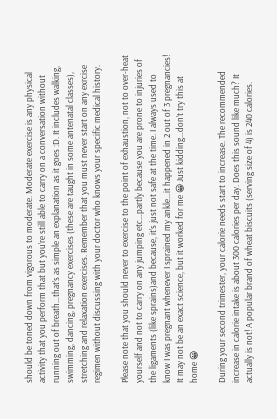should be toned down from vigorous to moderate. Moderate exercise is any physical activity that you perform that but you’re still able to carry on a conversation without running out of breath…that’s as simple an explanation as it goes :D. It includes walking, swimming, dancing, pregnancy exercises (these are taught in some antenatal classes), stretching and relaxation exercises. Remember that you must never start on any exrcise regimen without discussing with your doctor who knows your specific medical history.

Please note that you should never to exercise to the point of exhaustion, not to over-heat yourself and not to carry on any jumping etc…partly because you are prone to injuries of the ligaments (like sprains)and because, it’s just not safe at the time. I always used to know I was pregnant whenever I sprained my ankle…it happened in 2 out of 3 pregnancies! It may not be an exact science, but it worked for me 😀 Just kidding…don’t try this at home 😀

During your second trimester, your calorie needs start to increase. The recommended increase in calorie intake is about 300 calories per day. Does this sound like much? It actually is not! A popular brand of wheat biscuits (serving size of 4) is 240 calories.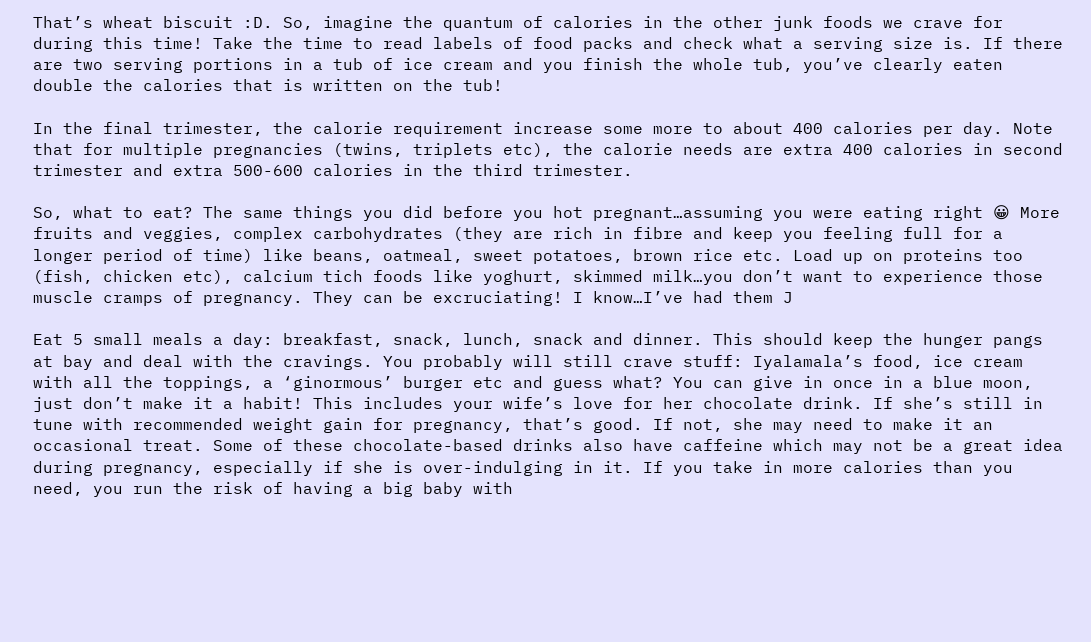That’s wheat biscuit :D. So, imagine the quantum of calories in the other junk foods we crave for during this time! Take the time to read labels of food packs and check what a serving size is. If there are two serving portions in a tub of ice cream and you finish the whole tub, you’ve clearly eaten double the calories that is written on the tub!

In the final trimester, the calorie requirement increase some more to about 400 calories per day. Note that for multiple pregnancies (twins, triplets etc), the calorie needs are extra 400 calories in second trimester and extra 500-600 calories in the third trimester.

So, what to eat? The same things you did before you hot pregnant…assuming you were eating right 😀 More fruits and veggies, complex carbohydrates (they are rich in fibre and keep you feeling full for a longer period of time) like beans, oatmeal, sweet potatoes, brown rice etc. Load up on proteins too (fish, chicken etc), calcium tich foods like yoghurt, skimmed milk…you don’t want to experience those muscle cramps of pregnancy. They can be excruciating! I know…I’ve had them J

Eat 5 small meals a day: breakfast, snack, lunch, snack and dinner. This should keep the hunger pangs at bay and deal with the cravings. You probably will still crave stuff: Iyalamala’s food, ice cream with all the toppings, a ‘ginormous’ burger etc and guess what? You can give in once in a blue moon, just don’t make it a habit! This includes your wife’s love for her chocolate drink. If she’s still in tune with recommended weight gain for pregnancy, that’s good. If not, she may need to make it an occasional treat. Some of these chocolate-based drinks also have caffeine which may not be a great idea during pregnancy, especially if she is over-indulging in it. If you take in more calories than you need, you run the risk of having a big baby with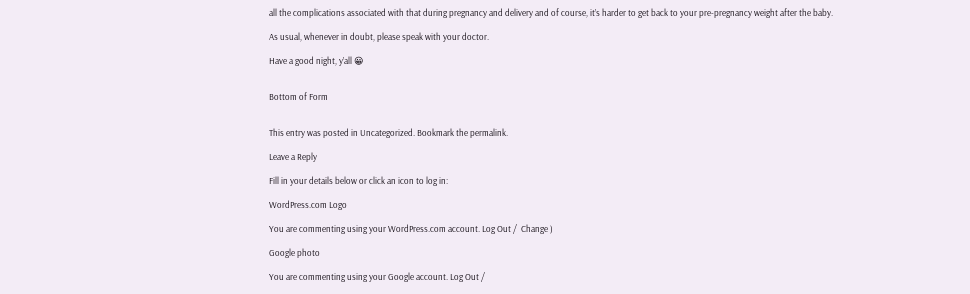all the complications associated with that during pregnancy and delivery and of course, it’s harder to get back to your pre-pregnancy weight after the baby.

As usual, whenever in doubt, please speak with your doctor.

Have a good night, y’all 😀


Bottom of Form


This entry was posted in Uncategorized. Bookmark the permalink.

Leave a Reply

Fill in your details below or click an icon to log in:

WordPress.com Logo

You are commenting using your WordPress.com account. Log Out /  Change )

Google photo

You are commenting using your Google account. Log Out /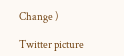Change )

Twitter picture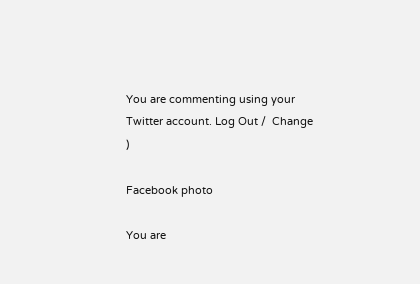You are commenting using your Twitter account. Log Out /  Change )

Facebook photo

You are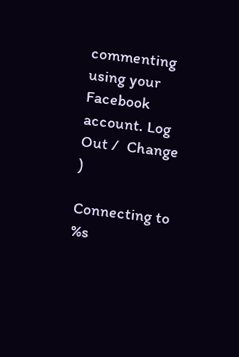commenting using your Facebook account. Log Out /  Change )

Connecting to %s